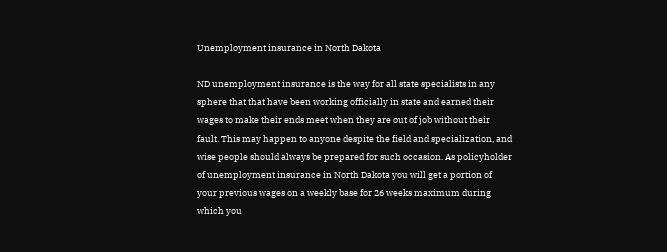Unemployment insurance in North Dakota

ND unemployment insurance is the way for all state specialists in any sphere that that have been working officially in state and earned their wages to make their ends meet when they are out of job without their fault. This may happen to anyone despite the field and specialization, and wise people should always be prepared for such occasion. As policyholder of unemployment insurance in North Dakota you will get a portion of your previous wages on a weekly base for 26 weeks maximum during which you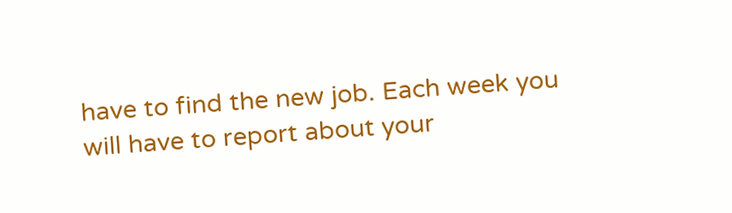have to find the new job. Each week you will have to report about your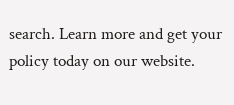search. Learn more and get your policy today on our website.